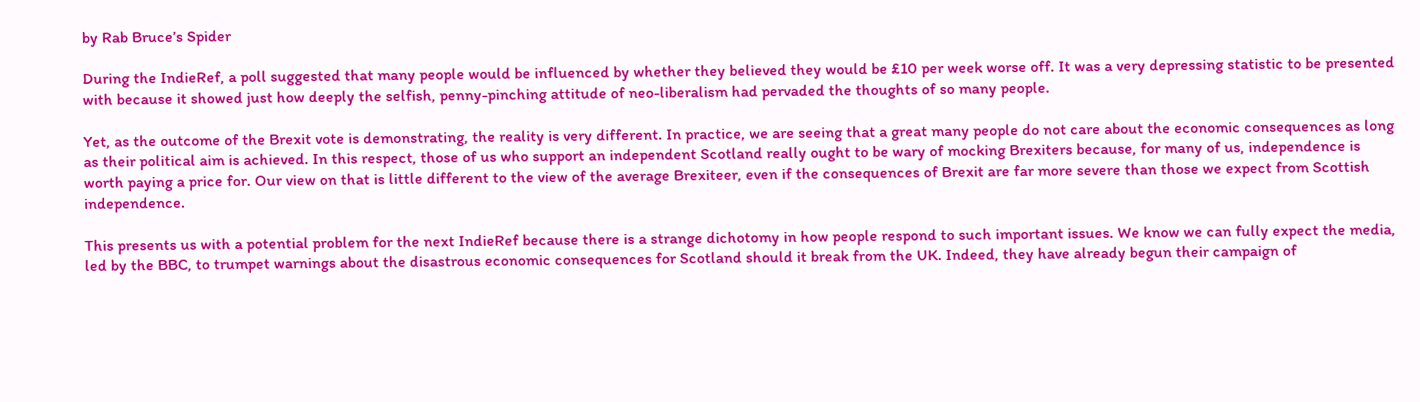by Rab Bruce’s Spider

During the IndieRef, a poll suggested that many people would be influenced by whether they believed they would be £10 per week worse off. It was a very depressing statistic to be presented with because it showed just how deeply the selfish, penny-pinching attitude of neo-liberalism had pervaded the thoughts of so many people.

Yet, as the outcome of the Brexit vote is demonstrating, the reality is very different. In practice, we are seeing that a great many people do not care about the economic consequences as long as their political aim is achieved. In this respect, those of us who support an independent Scotland really ought to be wary of mocking Brexiters because, for many of us, independence is worth paying a price for. Our view on that is little different to the view of the average Brexiteer, even if the consequences of Brexit are far more severe than those we expect from Scottish independence.

This presents us with a potential problem for the next IndieRef because there is a strange dichotomy in how people respond to such important issues. We know we can fully expect the media, led by the BBC, to trumpet warnings about the disastrous economic consequences for Scotland should it break from the UK. Indeed, they have already begun their campaign of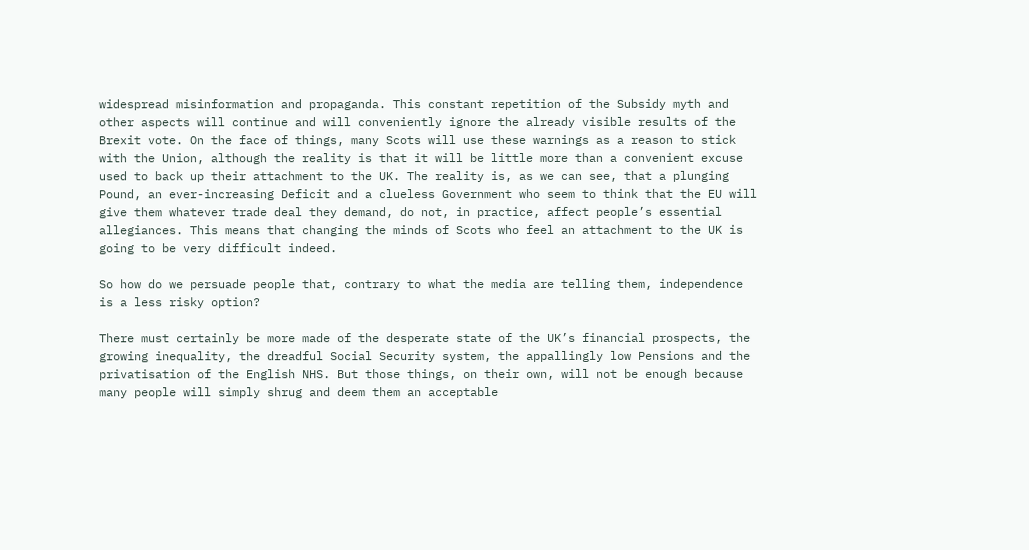widespread misinformation and propaganda. This constant repetition of the Subsidy myth and other aspects will continue and will conveniently ignore the already visible results of the Brexit vote. On the face of things, many Scots will use these warnings as a reason to stick with the Union, although the reality is that it will be little more than a convenient excuse used to back up their attachment to the UK. The reality is, as we can see, that a plunging Pound, an ever-increasing Deficit and a clueless Government who seem to think that the EU will give them whatever trade deal they demand, do not, in practice, affect people’s essential allegiances. This means that changing the minds of Scots who feel an attachment to the UK is going to be very difficult indeed.

So how do we persuade people that, contrary to what the media are telling them, independence is a less risky option?

There must certainly be more made of the desperate state of the UK’s financial prospects, the growing inequality, the dreadful Social Security system, the appallingly low Pensions and the privatisation of the English NHS. But those things, on their own, will not be enough because many people will simply shrug and deem them an acceptable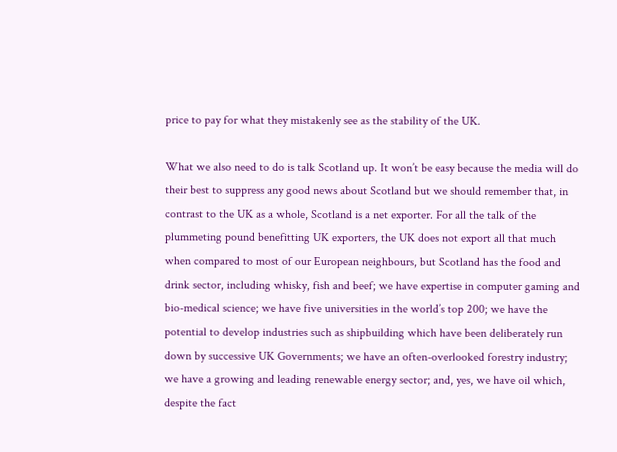price to pay for what they mistakenly see as the stability of the UK.

What we also need to do is talk Scotland up. It won’t be easy because the media will do their best to suppress any good news about Scotland but we should remember that, in contrast to the UK as a whole, Scotland is a net exporter. For all the talk of the plummeting pound benefitting UK exporters, the UK does not export all that much when compared to most of our European neighbours, but Scotland has the food and drink sector, including whisky, fish and beef; we have expertise in computer gaming and bio-medical science; we have five universities in the world’s top 200; we have the potential to develop industries such as shipbuilding which have been deliberately run down by successive UK Governments; we have an often-overlooked forestry industry; we have a growing and leading renewable energy sector; and, yes, we have oil which, despite the fact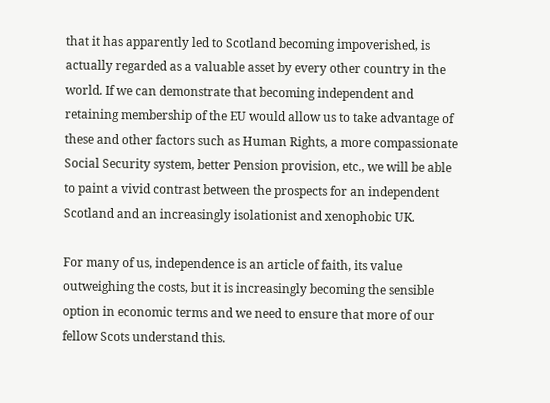that it has apparently led to Scotland becoming impoverished, is actually regarded as a valuable asset by every other country in the world. If we can demonstrate that becoming independent and retaining membership of the EU would allow us to take advantage of these and other factors such as Human Rights, a more compassionate Social Security system, better Pension provision, etc., we will be able to paint a vivid contrast between the prospects for an independent Scotland and an increasingly isolationist and xenophobic UK.

For many of us, independence is an article of faith, its value outweighing the costs, but it is increasingly becoming the sensible option in economic terms and we need to ensure that more of our fellow Scots understand this.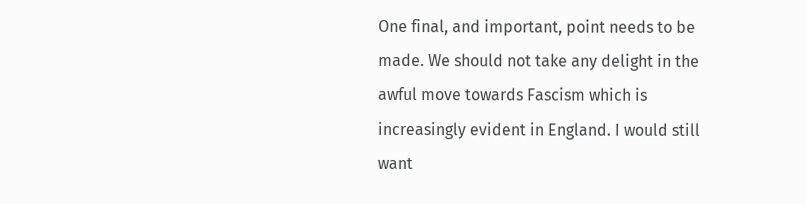One final, and important, point needs to be made. We should not take any delight in the awful move towards Fascism which is increasingly evident in England. I would still want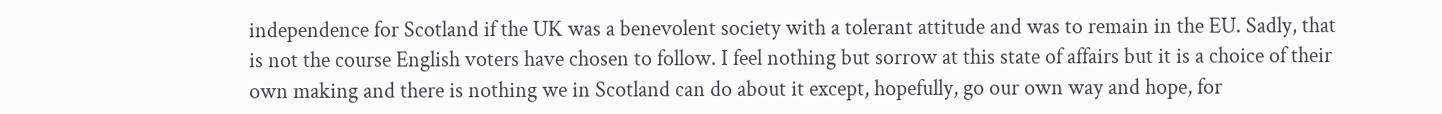independence for Scotland if the UK was a benevolent society with a tolerant attitude and was to remain in the EU. Sadly, that is not the course English voters have chosen to follow. I feel nothing but sorrow at this state of affairs but it is a choice of their own making and there is nothing we in Scotland can do about it except, hopefully, go our own way and hope, for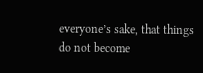everyone’s sake, that things do not become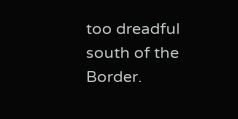too dreadful south of the Border.